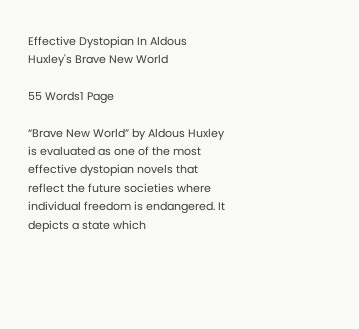Effective Dystopian In Aldous Huxley's Brave New World

55 Words1 Page

“Brave New World” by Aldous Huxley is evaluated as one of the most effective dystopian novels that reflect the future societies where individual freedom is endangered. It depicts a state which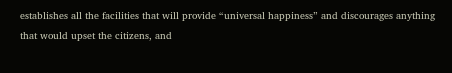establishes all the facilities that will provide “universal happiness” and discourages anything that would upset the citizens, and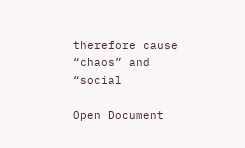therefore cause “chaos” and “social

Open Document